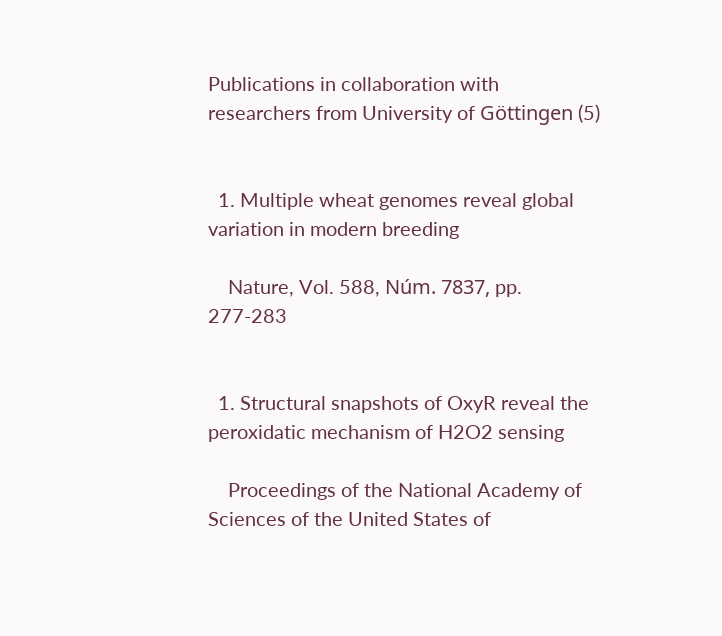Publications in collaboration with researchers from University of Göttingen (5)


  1. Multiple wheat genomes reveal global variation in modern breeding

    Nature, Vol. 588, Núm. 7837, pp. 277-283


  1. Structural snapshots of OxyR reveal the peroxidatic mechanism of H2O2 sensing

    Proceedings of the National Academy of Sciences of the United States of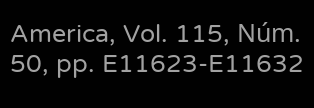America, Vol. 115, Núm. 50, pp. E11623-E11632